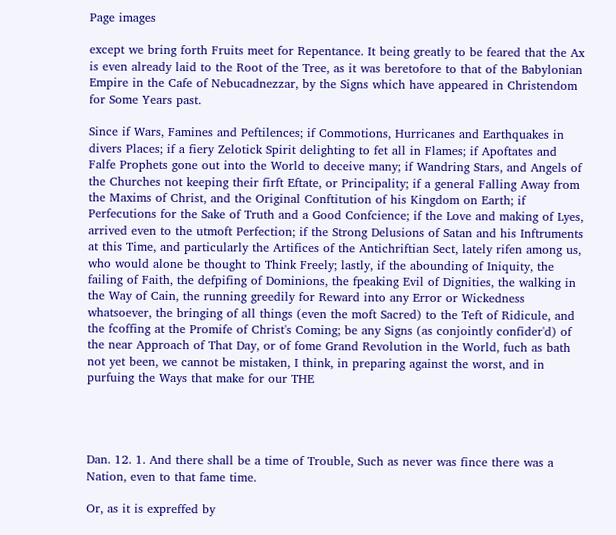Page images

except we bring forth Fruits meet for Repentance. It being greatly to be feared that the Ax is even already laid to the Root of the Tree, as it was beretofore to that of the Babylonian Empire in the Cafe of Nebucadnezzar, by the Signs which have appeared in Christendom for Some Years past.

Since if Wars, Famines and Peftilences; if Commotions, Hurricanes and Earthquakes in divers Places; if a fiery Zelotick Spirit delighting to fet all in Flames; if Apoftates and Falfe Prophets gone out into the World to deceive many; if Wandring Stars, and Angels of the Churches not keeping their firft Eftate, or Principality; if a general Falling Away from the Maxims of Christ, and the Original Conftitution of his Kingdom on Earth; if Perfecutions for the Sake of Truth and a Good Confcience; if the Love and making of Lyes, arrived even to the utmoft Perfection; if the Strong Delusions of Satan and his Inftruments at this Time, and particularly the Artifices of the Antichriftian Sect, lately rifen among us, who would alone be thought to Think Freely; lastly, if the abounding of Iniquity, the failing of Faith, the defpifing of Dominions, the fpeaking Evil of Dignities, the walking in the Way of Cain, the running greedily for Reward into any Error or Wickedness whatsoever, the bringing of all things (even the moft Sacred) to the Teft of Ridicule, and the fcoffing at the Promife of Christ's Coming; be any Signs (as conjointly confider'd) of the near Approach of That Day, or of fome Grand Revolution in the World, fuch as bath not yet been, we cannot be mistaken, I think, in preparing against the worst, and in purfuing the Ways that make for our THE




Dan. 12. 1. And there shall be a time of Trouble, Such as never was fince there was a Nation, even to that fame time.

Or, as it is expreffed by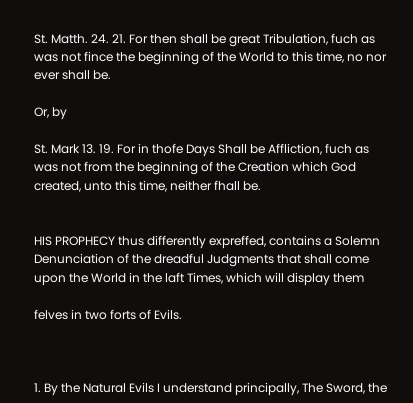St. Matth. 24. 21. For then shall be great Tribulation, fuch as was not fince the beginning of the World to this time, no nor ever shall be.

Or, by

St. Mark 13. 19. For in thofe Days Shall be Affliction, fuch as was not from the beginning of the Creation which God created, unto this time, neither fhall be.


HIS PROPHECY thus differently expreffed, contains a Solemn Denunciation of the dreadful Judgments that shall come upon the World in the laft Times, which will display them

felves in two forts of Evils.



1. By the Natural Evils I understand principally, The Sword, the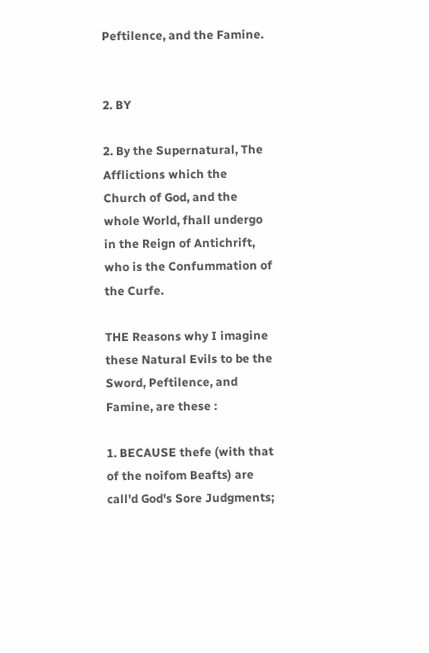Peftilence, and the Famine.


2. BY

2. By the Supernatural, The Afflictions which the Church of God, and the whole World, fhall undergo in the Reign of Antichrift, who is the Confummation of the Curfe.

THE Reasons why I imagine these Natural Evils to be the Sword, Peftilence, and Famine, are these :

1. BECAUSE thefe (with that of the noifom Beafts) are call'd God's Sore Judgments;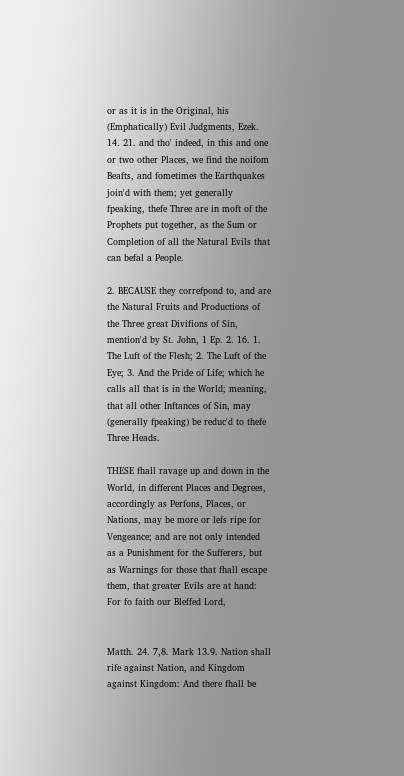or as it is in the Original, his (Emphatically) Evil Judgments, Ezek. 14. 21. and tho' indeed, in this and one or two other Places, we find the noifom Beafts, and fometimes the Earthquakes join'd with them; yet generally fpeaking, thefe Three are in moft of the Prophets put together, as the Sum or Completion of all the Natural Evils that can befal a People.

2. BECAUSE they correfpond to, and are the Natural Fruits and Productions of the Three great Divifions of Sin, mention'd by St. John, 1 Ep. 2. 16. 1. The Luft of the Flesh; 2. The Luft of the Eye; 3. And the Pride of Life; which he calls all that is in the World; meaning, that all other Inftances of Sin, may (generally fpeaking) be reduc'd to thefe Three Heads.

THESE fhall ravage up and down in the World, in different Places and Degrees, accordingly as Perfons, Places, or Nations, may be more or lefs ripe for Vengeance; and are not only intended as a Punishment for the Sufferers, but as Warnings for those that fhall escape them, that greater Evils are at hand: For fo faith our Bleffed Lord,


Matth. 24. 7,8. Mark 13.9. Nation shall rife against Nation, and Kingdom against Kingdom: And there fhall be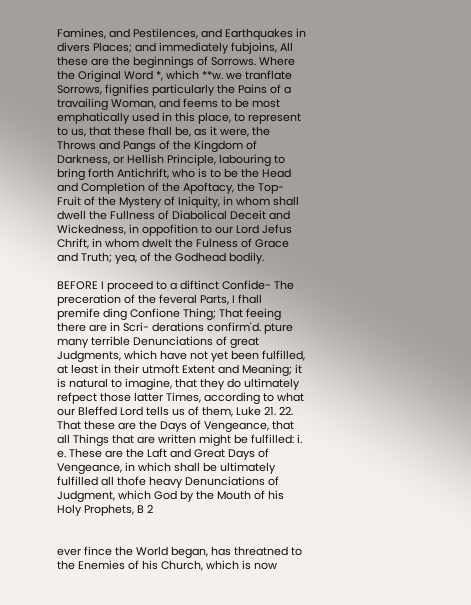Famines, and Pestilences, and Earthquakes in divers Places; and immediately fubjoins, All these are the beginnings of Sorrows. Where the Original Word *, which **w. we tranflate Sorrows, fignifies particularly the Pains of a travailing Woman, and feems to be most emphatically used in this place, to represent to us, that these fhall be, as it were, the Throws and Pangs of the Kingdom of Darkness, or Hellish Principle, labouring to bring forth Antichrift, who is to be the Head and Completion of the Apoftacy, the Top-Fruit of the Mystery of Iniquity, in whom shall dwell the Fullness of Diabolical Deceit and Wickedness, in oppofition to our Lord Jefus Chrift, in whom dwelt the Fulness of Grace and Truth; yea, of the Godhead bodily.

BEFORE I proceed to a diftinct Confide- The preceration of the feveral Parts, I fhall premife ding Confione Thing; That feeing there are in Scri- derations confirm'd. pture many terrible Denunciations of great Judgments, which have not yet been fulfilled, at least in their utmoft Extent and Meaning; it is natural to imagine, that they do ultimately refpect those latter Times, according to what our Bleffed Lord tells us of them, Luke 21. 22. That these are the Days of Vengeance, that all Things that are written might be fulfilled: i. e. These are the Laft and Great Days of Vengeance, in which shall be ultimately fulfilled all thofe heavy Denunciations of Judgment, which God by the Mouth of his Holy Prophets, B 2


ever fince the World began, has threatned to the Enemies of his Church, which is now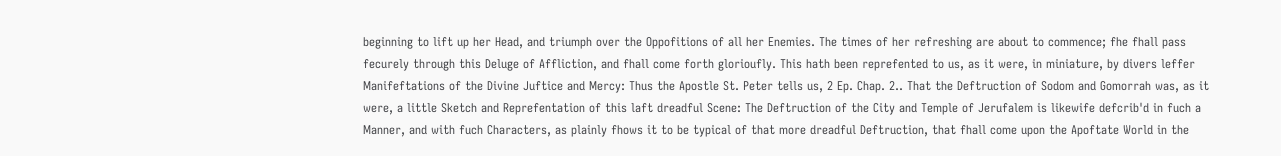beginning to lift up her Head, and triumph over the Oppofitions of all her Enemies. The times of her refreshing are about to commence; fhe fhall pass fecurely through this Deluge of Affliction, and fhall come forth glorioufly. This hath been reprefented to us, as it were, in miniature, by divers leffer Manifeftations of the Divine Juftice and Mercy: Thus the Apostle St. Peter tells us, 2 Ep. Chap. 2.. That the Deftruction of Sodom and Gomorrah was, as it were, a little Sketch and Reprefentation of this laft dreadful Scene: The Deftruction of the City and Temple of Jerufalem is likewife defcrib'd in fuch a Manner, and with fuch Characters, as plainly fhows it to be typical of that more dreadful Deftruction, that fhall come upon the Apoftate World in the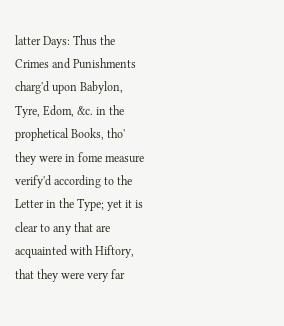latter Days: Thus the Crimes and Punishments charg'd upon Babylon, Tyre, Edom, &c. in the prophetical Books, tho' they were in fome measure verify'd according to the Letter in the Type; yet it is clear to any that are acquainted with Hiftory, that they were very far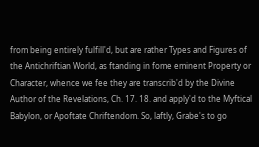from being entirely fulfill'd, but are rather Types and Figures of the Antichriftian World, as ftanding in fome eminent Property or Character, whence we fee they are transcrib'd by the Divine Author of the Revelations, Ch. 17. 18. and apply'd to the Myftical Babylon, or Apoftate Chriftendom. So, laftly, Grabe's to go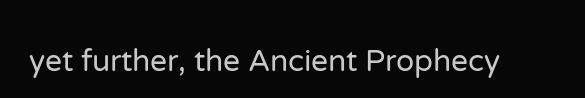yet further, the Ancient Prophecy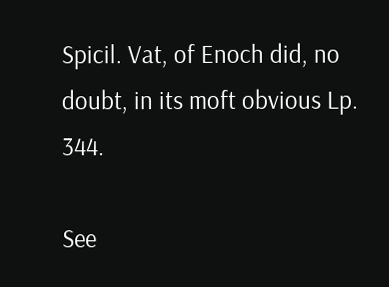Spicil. Vat, of Enoch did, no doubt, in its moft obvious Lp. 344.

See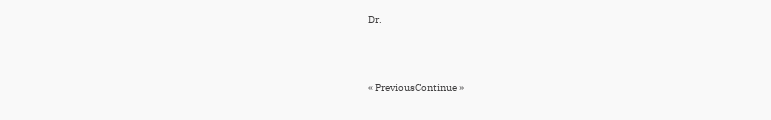Dr.



« PreviousContinue »